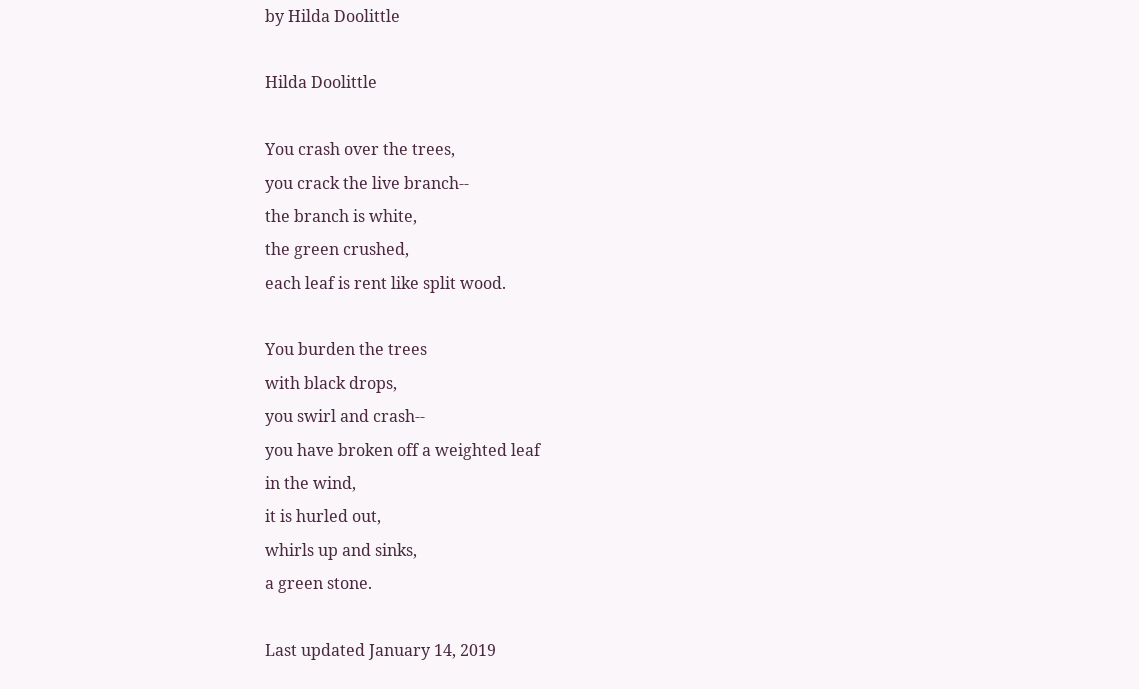by Hilda Doolittle

Hilda Doolittle

You crash over the trees,
you crack the live branch--
the branch is white,
the green crushed,
each leaf is rent like split wood.

You burden the trees
with black drops,
you swirl and crash--
you have broken off a weighted leaf
in the wind,
it is hurled out,
whirls up and sinks,
a green stone.

Last updated January 14, 2019